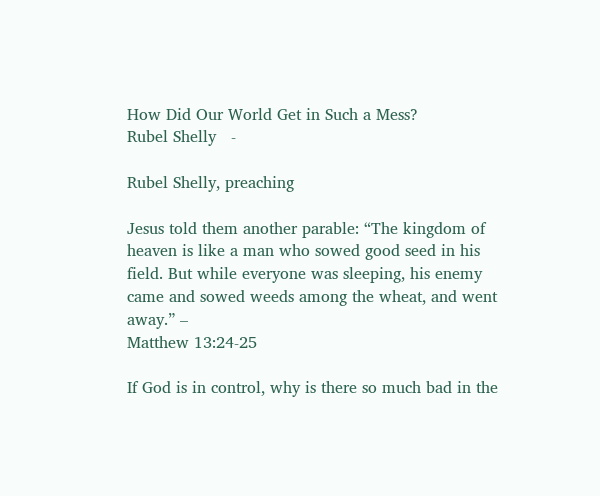How Did Our World Get in Such a Mess?
Rubel Shelly   -

Rubel Shelly, preaching

Jesus told them another parable: “The kingdom of heaven is like a man who sowed good seed in his field. But while everyone was sleeping, his enemy came and sowed weeds among the wheat, and went away.” –
Matthew 13:24-25

If God is in control, why is there so much bad in the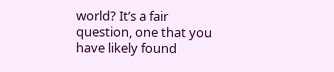world? It’s a fair question, one that you have likely found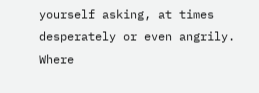yourself asking, at times desperately or even angrily. Where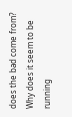does the bad come from? Why does it seem to be running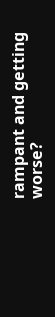rampant and getting worse?